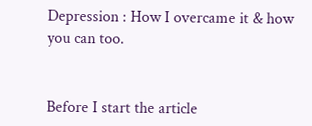Depression : How I overcame it & how you can too.


Before I start the article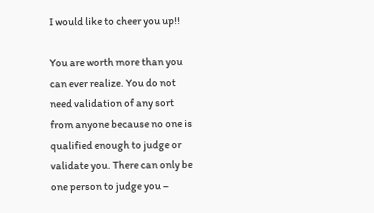I would like to cheer you up!!

You are worth more than you can ever realize. You do not need validation of any sort from anyone because no one is qualified enough to judge or validate you. There can only be one person to judge you –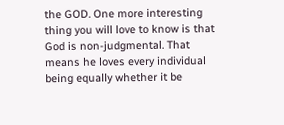the GOD. One more interesting thing you will love to know is that God is non-judgmental. That means he loves every individual being equally whether it be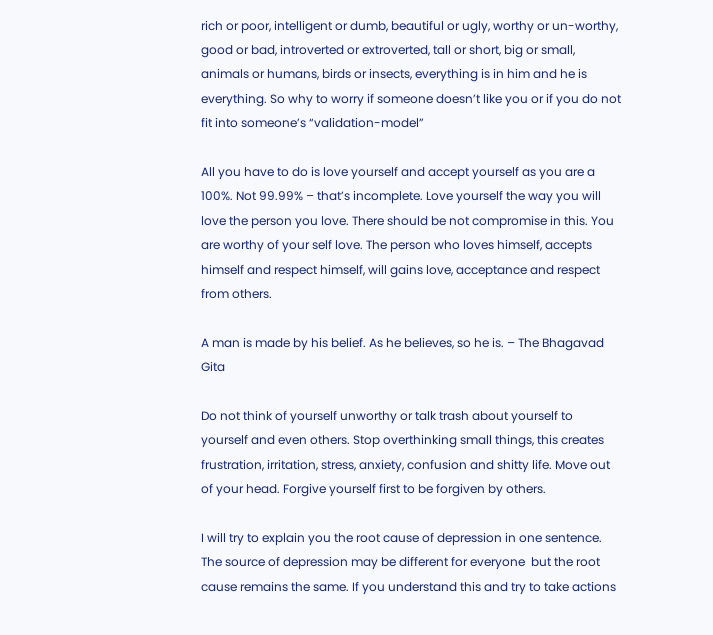rich or poor, intelligent or dumb, beautiful or ugly, worthy or un-worthy, good or bad, introverted or extroverted, tall or short, big or small, animals or humans, birds or insects, everything is in him and he is everything. So why to worry if someone doesn’t like you or if you do not fit into someone’s “validation-model”

All you have to do is love yourself and accept yourself as you are a 100%. Not 99.99% – that’s incomplete. Love yourself the way you will love the person you love. There should be not compromise in this. You are worthy of your self love. The person who loves himself, accepts himself and respect himself, will gains love, acceptance and respect from others.

A man is made by his belief. As he believes, so he is. – The Bhagavad Gita

Do not think of yourself unworthy or talk trash about yourself to yourself and even others. Stop overthinking small things, this creates frustration, irritation, stress, anxiety, confusion and shitty life. Move out of your head. Forgive yourself first to be forgiven by others.

I will try to explain you the root cause of depression in one sentence. The source of depression may be different for everyone  but the root cause remains the same. If you understand this and try to take actions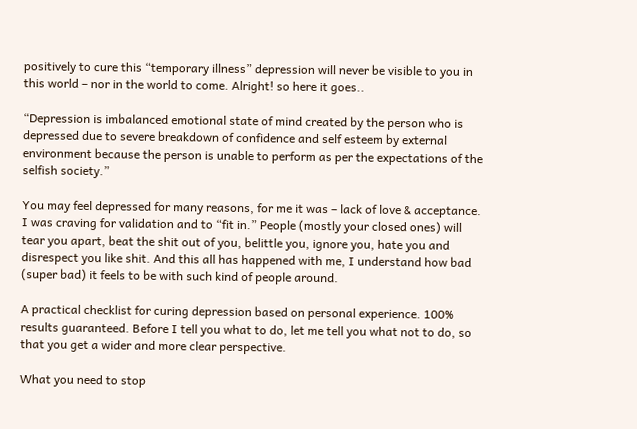positively to cure this “temporary illness” depression will never be visible to you in this world – nor in the world to come. Alright! so here it goes..

“Depression is imbalanced emotional state of mind created by the person who is depressed due to severe breakdown of confidence and self esteem by external environment because the person is unable to perform as per the expectations of the selfish society.”

You may feel depressed for many reasons, for me it was – lack of love & acceptance. I was craving for validation and to “fit in.” People (mostly your closed ones) will tear you apart, beat the shit out of you, belittle you, ignore you, hate you and disrespect you like shit. And this all has happened with me, I understand how bad (super bad) it feels to be with such kind of people around.

A practical checklist for curing depression based on personal experience. 100% results guaranteed. Before I tell you what to do, let me tell you what not to do, so that you get a wider and more clear perspective.

What you need to stop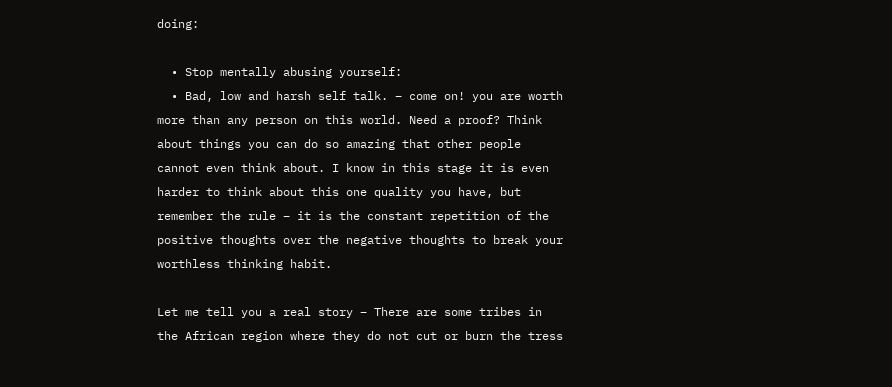doing:

  • Stop mentally abusing yourself:
  • Bad, low and harsh self talk. – come on! you are worth more than any person on this world. Need a proof? Think about things you can do so amazing that other people cannot even think about. I know in this stage it is even harder to think about this one quality you have, but remember the rule – it is the constant repetition of the positive thoughts over the negative thoughts to break your worthless thinking habit.

Let me tell you a real story – There are some tribes in the African region where they do not cut or burn the tress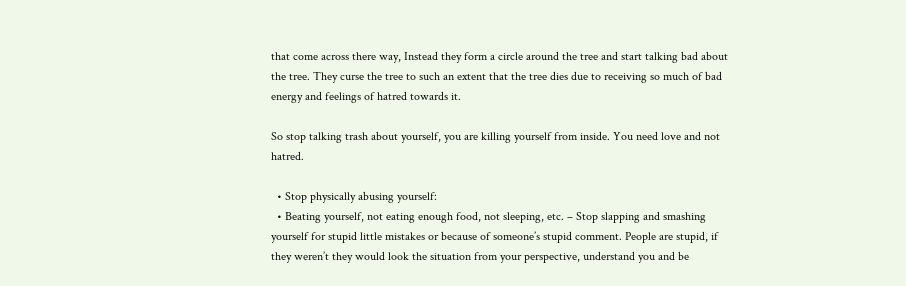that come across there way, Instead they form a circle around the tree and start talking bad about the tree. They curse the tree to such an extent that the tree dies due to receiving so much of bad energy and feelings of hatred towards it.

So stop talking trash about yourself, you are killing yourself from inside. You need love and not hatred.

  • Stop physically abusing yourself:
  • Beating yourself, not eating enough food, not sleeping, etc. – Stop slapping and smashing yourself for stupid little mistakes or because of someone’s stupid comment. People are stupid, if they weren’t they would look the situation from your perspective, understand you and be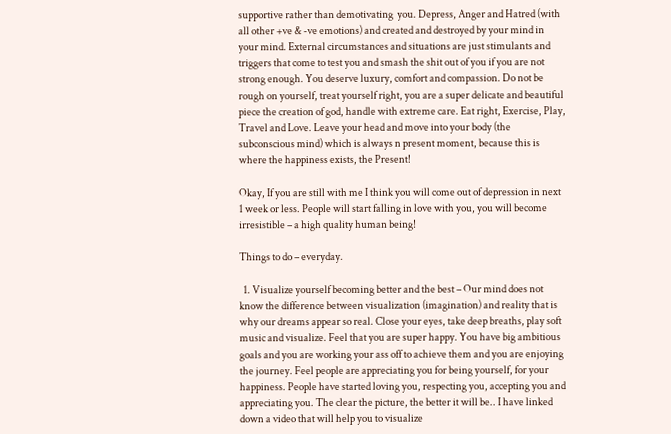supportive rather than demotivating  you. Depress, Anger and Hatred (with all other +ve & -ve emotions) and created and destroyed by your mind in your mind. External circumstances and situations are just stimulants and triggers that come to test you and smash the shit out of you if you are not strong enough. You deserve luxury, comfort and compassion. Do not be rough on yourself, treat yourself right, you are a super delicate and beautiful piece the creation of god, handle with extreme care. Eat right, Exercise, Play, Travel and Love. Leave your head and move into your body (the subconscious mind) which is always n present moment, because this is where the happiness exists, the Present!

Okay, If you are still with me I think you will come out of depression in next 1 week or less. People will start falling in love with you, you will become irresistible – a high quality human being!

Things to do – everyday.

  1. Visualize yourself becoming better and the best – Our mind does not know the difference between visualization (imagination) and reality that is why our dreams appear so real. Close your eyes, take deep breaths, play soft music and visualize. Feel that you are super happy. You have big ambitious goals and you are working your ass off to achieve them and you are enjoying the journey. Feel people are appreciating you for being yourself, for your happiness. People have started loving you, respecting you, accepting you and appreciating you. The clear the picture, the better it will be.. I have linked down a video that will help you to visualize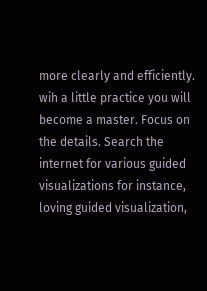more clearly and efficiently. wih a little practice you will become a master. Focus on the details. Search the internet for various guided visualizations for instance, loving guided visualization,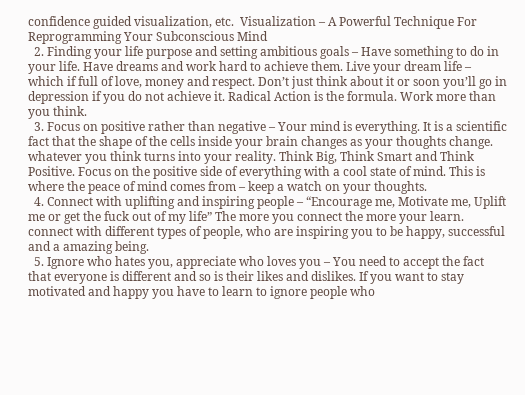confidence guided visualization, etc.  Visualization – A Powerful Technique For Reprogramming Your Subconscious Mind
  2. Finding your life purpose and setting ambitious goals – Have something to do in your life. Have dreams and work hard to achieve them. Live your dream life – which if full of love, money and respect. Don’t just think about it or soon you’ll go in depression if you do not achieve it. Radical Action is the formula. Work more than you think.
  3. Focus on positive rather than negative – Your mind is everything. It is a scientific fact that the shape of the cells inside your brain changes as your thoughts change. whatever you think turns into your reality. Think Big, Think Smart and Think Positive. Focus on the positive side of everything with a cool state of mind. This is where the peace of mind comes from – keep a watch on your thoughts.
  4. Connect with uplifting and inspiring people – “Encourage me, Motivate me, Uplift me or get the fuck out of my life” The more you connect the more your learn. connect with different types of people, who are inspiring you to be happy, successful and a amazing being.
  5. Ignore who hates you, appreciate who loves you – You need to accept the fact that everyone is different and so is their likes and dislikes. If you want to stay motivated and happy you have to learn to ignore people who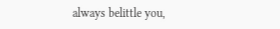always belittle you,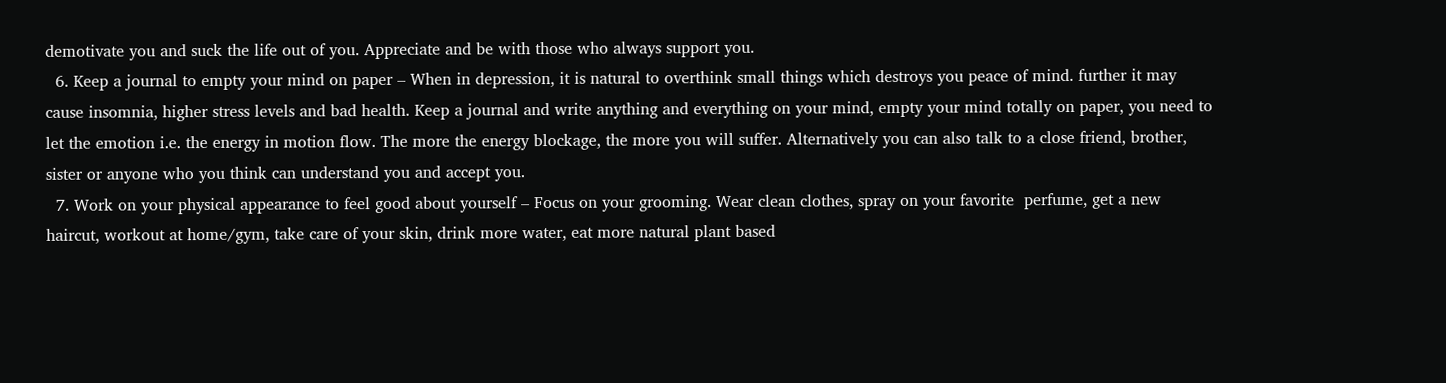demotivate you and suck the life out of you. Appreciate and be with those who always support you.
  6. Keep a journal to empty your mind on paper – When in depression, it is natural to overthink small things which destroys you peace of mind. further it may cause insomnia, higher stress levels and bad health. Keep a journal and write anything and everything on your mind, empty your mind totally on paper, you need to let the emotion i.e. the energy in motion flow. The more the energy blockage, the more you will suffer. Alternatively you can also talk to a close friend, brother, sister or anyone who you think can understand you and accept you.
  7. Work on your physical appearance to feel good about yourself – Focus on your grooming. Wear clean clothes, spray on your favorite  perfume, get a new haircut, workout at home/gym, take care of your skin, drink more water, eat more natural plant based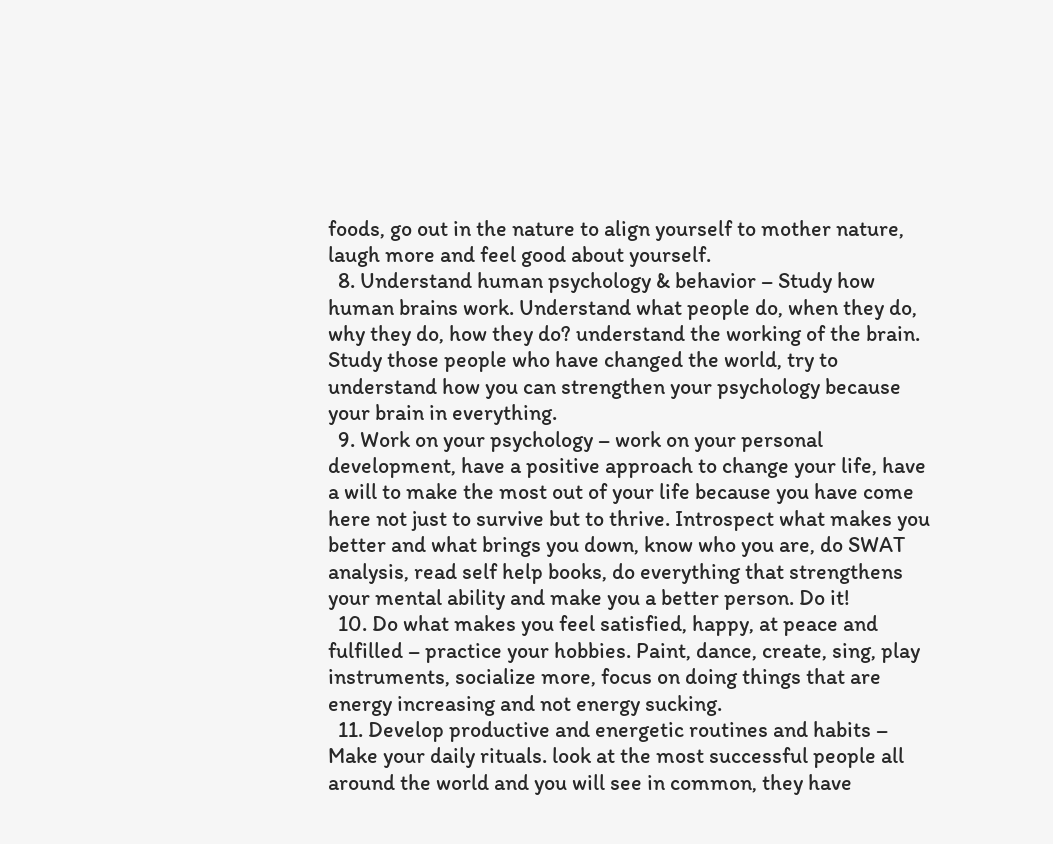foods, go out in the nature to align yourself to mother nature, laugh more and feel good about yourself.
  8. Understand human psychology & behavior – Study how human brains work. Understand what people do, when they do, why they do, how they do? understand the working of the brain. Study those people who have changed the world, try to understand how you can strengthen your psychology because your brain in everything.
  9. Work on your psychology – work on your personal development, have a positive approach to change your life, have a will to make the most out of your life because you have come here not just to survive but to thrive. Introspect what makes you better and what brings you down, know who you are, do SWAT analysis, read self help books, do everything that strengthens your mental ability and make you a better person. Do it!
  10. Do what makes you feel satisfied, happy, at peace and fulfilled – practice your hobbies. Paint, dance, create, sing, play instruments, socialize more, focus on doing things that are energy increasing and not energy sucking.
  11. Develop productive and energetic routines and habits – Make your daily rituals. look at the most successful people all around the world and you will see in common, they have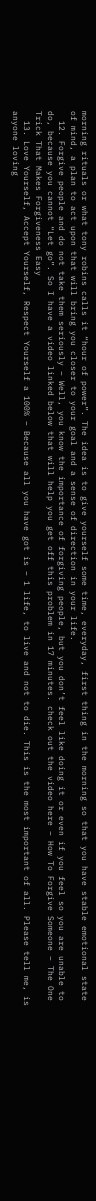morning rituals or what tony robins calls it “hour of power”. The idea is to give yourself some time, everyday, first thing in the morning so that you have stable emotional state of mind, a plan to act upon that will bring you closer to your goal and a sense of direction in your life.
  12. Forgive people and do not take them seriously – Well, you know the importance of forgiving people, but you don’t feel like doing it or even if you feel so you are unable to do, because you cannot “Let go”. So I have a video linked below that will help you get off this problem in 17 minutes. check out the video here – How To Forgive Someone – The One Trick That Makes Forgiveness Easy
  13. Love Yourself, Accept Yourself, Respect Yourself a 100% – Because all you have got is – 1 life, to live and not to die. This is the most important of all. Please tell me, is anyone loving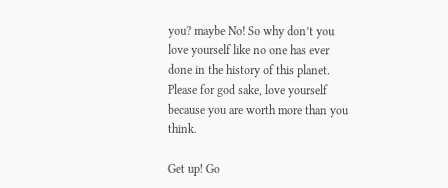you? maybe No! So why don’t you love yourself like no one has ever done in the history of this planet. Please for god sake, love yourself because you are worth more than you think.

Get up! Go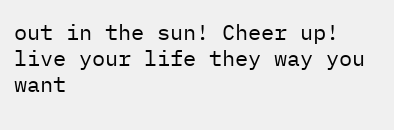out in the sun! Cheer up! live your life they way you want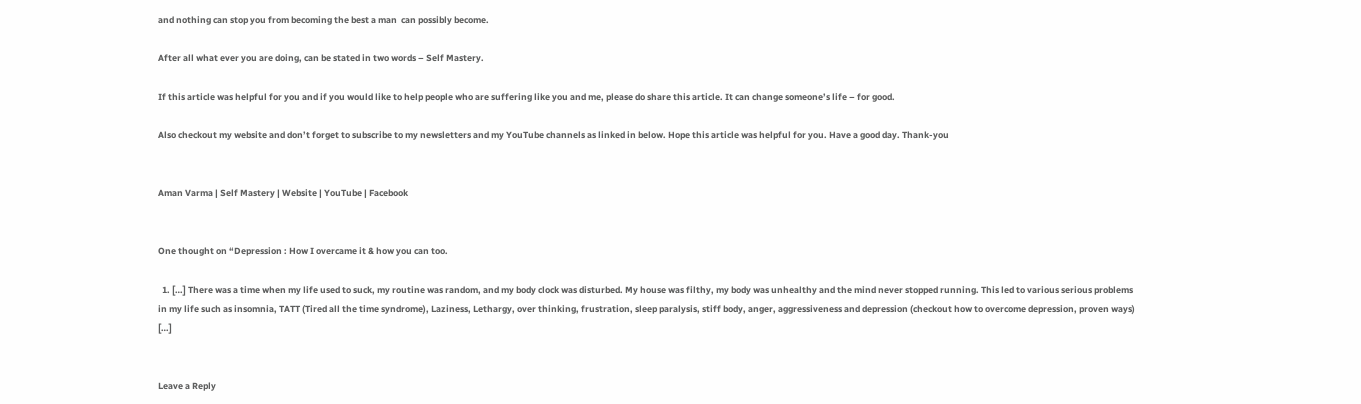and nothing can stop you from becoming the best a man  can possibly become.

After all what ever you are doing, can be stated in two words – Self Mastery.

If this article was helpful for you and if you would like to help people who are suffering like you and me, please do share this article. It can change someone’s life – for good.

Also checkout my website and don’t forget to subscribe to my newsletters and my YouTube channels as linked in below. Hope this article was helpful for you. Have a good day. Thank-you


Aman Varma | Self Mastery | Website | YouTube | Facebook


One thought on “Depression : How I overcame it & how you can too.

  1. […] There was a time when my life used to suck, my routine was random, and my body clock was disturbed. My house was filthy, my body was unhealthy and the mind never stopped running. This led to various serious problems in my life such as insomnia, TATT (Tired all the time syndrome), Laziness, Lethargy, over thinking, frustration, sleep paralysis, stiff body, anger, aggressiveness and depression (checkout how to overcome depression, proven ways) […]


Leave a Reply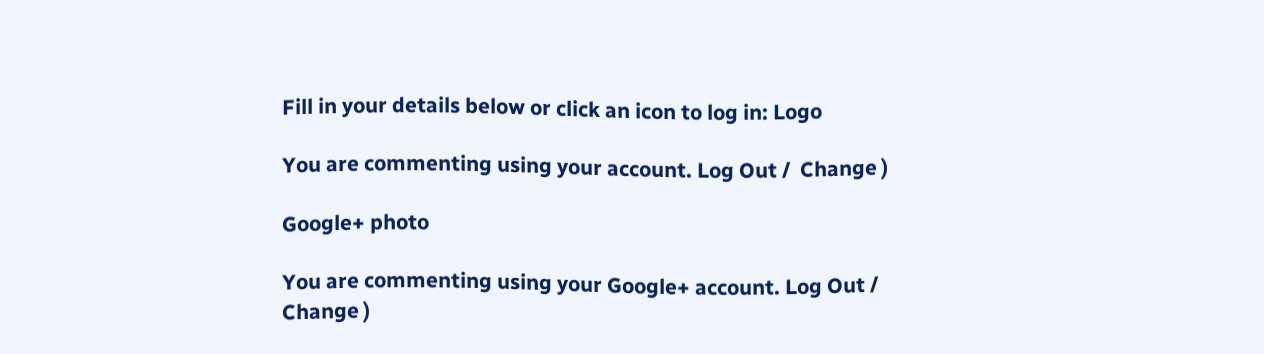Fill in your details below or click an icon to log in: Logo

You are commenting using your account. Log Out /  Change )

Google+ photo

You are commenting using your Google+ account. Log Out /  Change )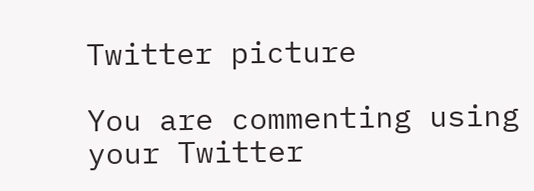Twitter picture

You are commenting using your Twitter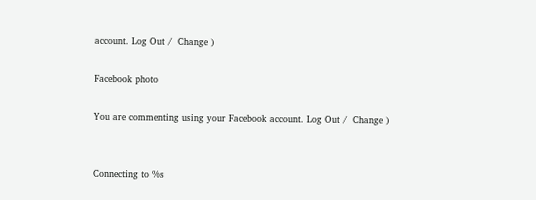account. Log Out /  Change )

Facebook photo

You are commenting using your Facebook account. Log Out /  Change )


Connecting to %s